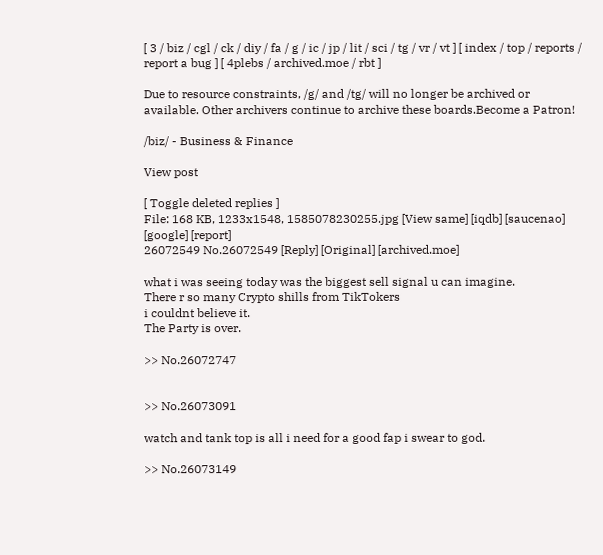[ 3 / biz / cgl / ck / diy / fa / g / ic / jp / lit / sci / tg / vr / vt ] [ index / top / reports / report a bug ] [ 4plebs / archived.moe / rbt ]

Due to resource constraints, /g/ and /tg/ will no longer be archived or available. Other archivers continue to archive these boards.Become a Patron!

/biz/ - Business & Finance

View post

[ Toggle deleted replies ]
File: 168 KB, 1233x1548, 1585078230255.jpg [View same] [iqdb] [saucenao] [google] [report]
26072549 No.26072549 [Reply] [Original] [archived.moe]

what i was seeing today was the biggest sell signal u can imagine.
There r so many Crypto shills from TikTokers
i couldnt believe it.
The Party is over.

>> No.26072747


>> No.26073091

watch and tank top is all i need for a good fap i swear to god.

>> No.26073149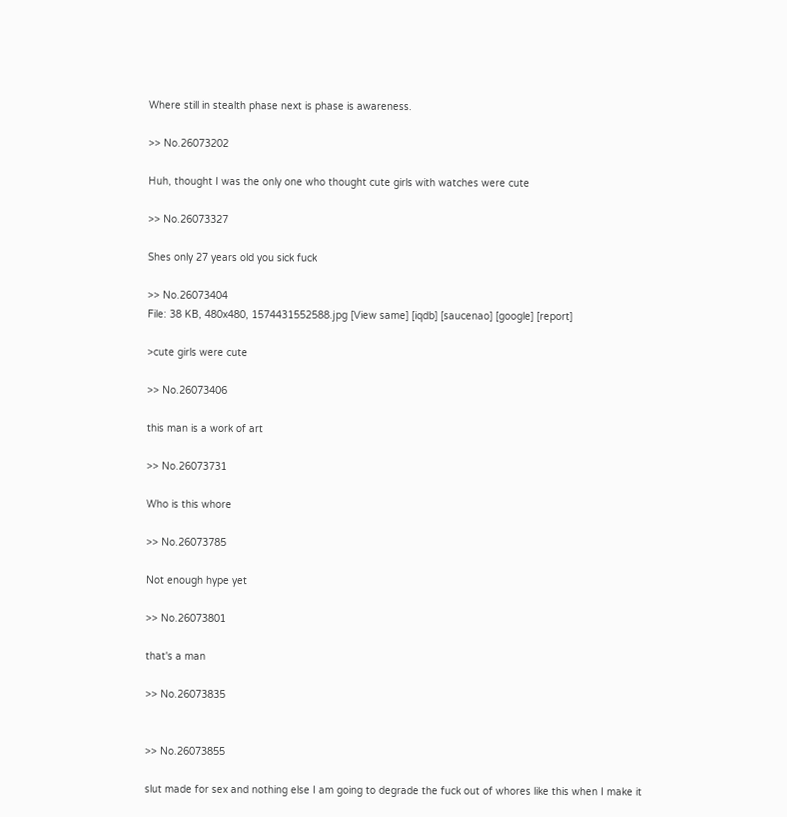Where still in stealth phase next is phase is awareness.

>> No.26073202

Huh, thought I was the only one who thought cute girls with watches were cute

>> No.26073327

Shes only 27 years old you sick fuck

>> No.26073404
File: 38 KB, 480x480, 1574431552588.jpg [View same] [iqdb] [saucenao] [google] [report]

>cute girls were cute

>> No.26073406

this man is a work of art

>> No.26073731

Who is this whore

>> No.26073785

Not enough hype yet

>> No.26073801

that's a man

>> No.26073835


>> No.26073855

slut made for sex and nothing else I am going to degrade the fuck out of whores like this when I make it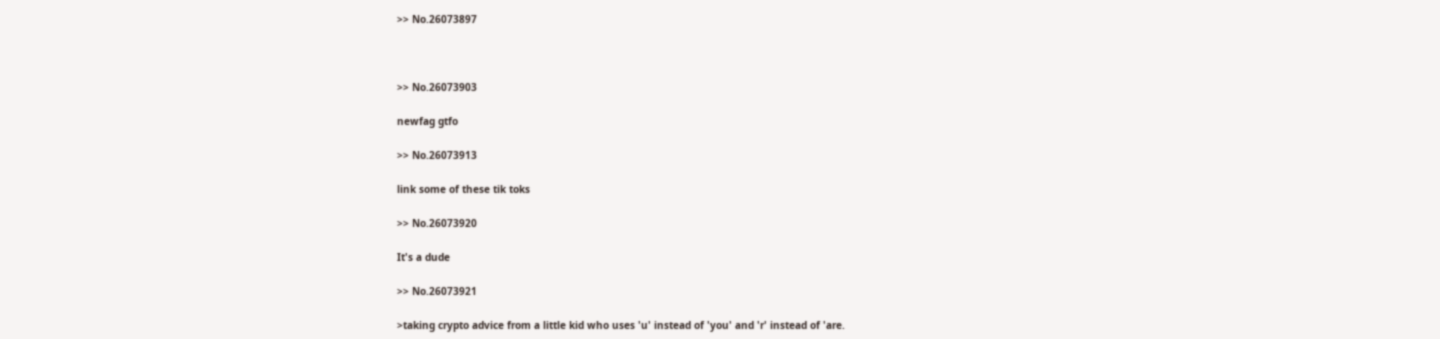>> No.26073897



>> No.26073903

newfag gtfo

>> No.26073913

link some of these tik toks

>> No.26073920

It's a dude

>> No.26073921

>taking crypto advice from a little kid who uses 'u' instead of 'you' and 'r' instead of 'are.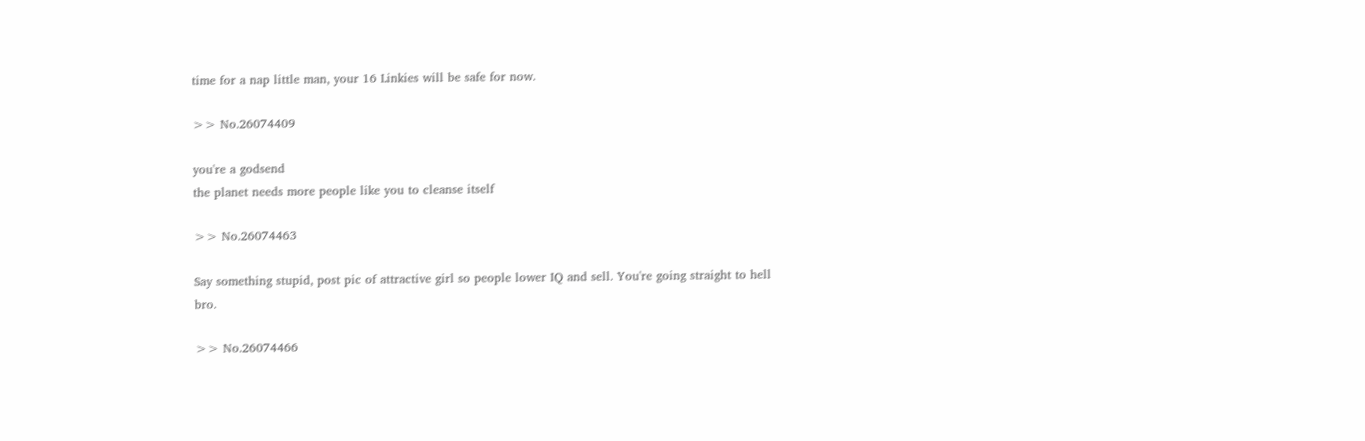time for a nap little man, your 16 Linkies will be safe for now.

>> No.26074409

you're a godsend
the planet needs more people like you to cleanse itself

>> No.26074463

Say something stupid, post pic of attractive girl so people lower IQ and sell. You're going straight to hell bro.

>> No.26074466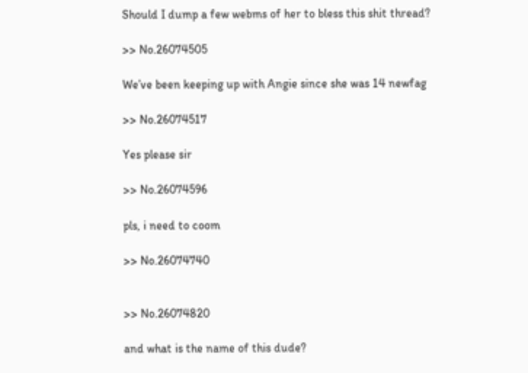Should I dump a few webms of her to bless this shit thread?

>> No.26074505

We’ve been keeping up with Angie since she was 14 newfag

>> No.26074517

Yes please sir

>> No.26074596

pls, i need to coom

>> No.26074740


>> No.26074820

and what is the name of this dude?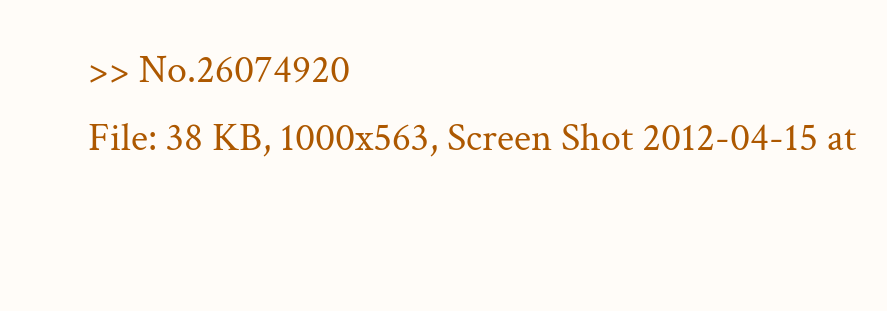>> No.26074920
File: 38 KB, 1000x563, Screen Shot 2012-04-15 at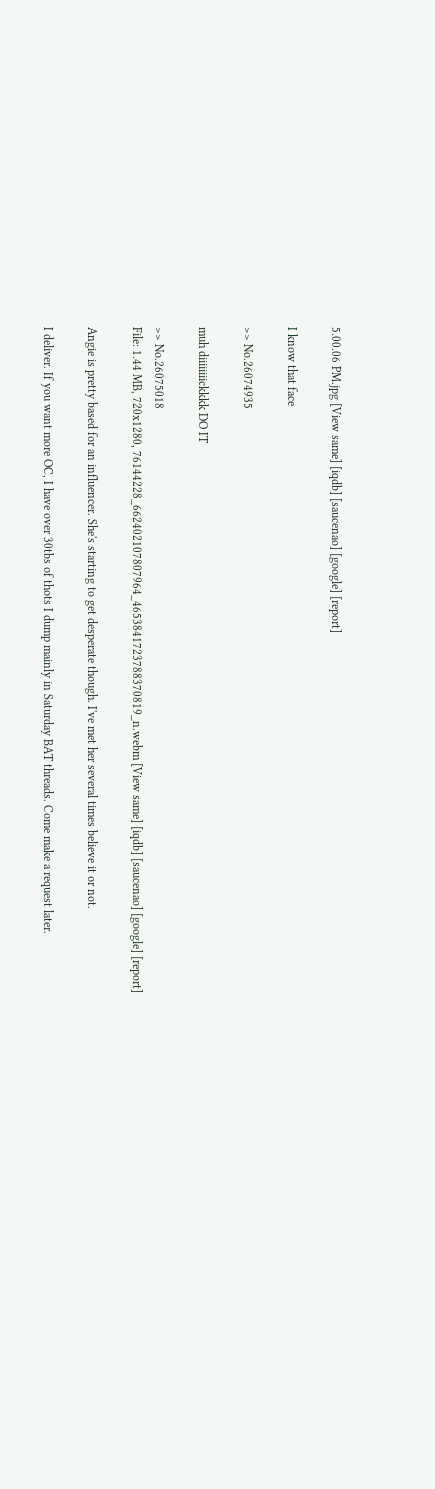5.00.06 PM.jpg [View same] [iqdb] [saucenao] [google] [report]

I know that face

>> No.26074935

muh diiiiiiiickkkk DO IT

>> No.26075018
File: 1.44 MB, 720x1280, 76144228_662402107807964_4653841723788370819_n.webm [View same] [iqdb] [saucenao] [google] [report]

Angie is pretty based for an influencer. She's starting to get desperate though. I've met her several times believe it or not.

I deliver. If you want more OC, I have over 30tbs of thots I dump mainly in Saturday BAT threads. Come make a request later.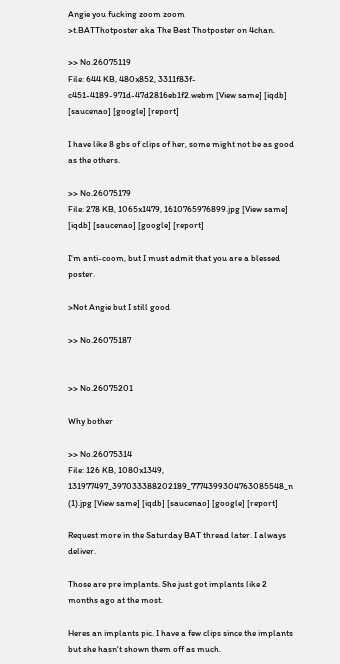Angie you fucking zoom zoom
>t.BATThotposter aka The Best Thotposter on 4chan.

>> No.26075119
File: 644 KB, 480x852, 3311f83f-c451-4189-971d-47d2816eb1f2.webm [View same] [iqdb] [saucenao] [google] [report]

I have like 8 gbs of clips of her, some might not be as good as the others.

>> No.26075179
File: 278 KB, 1065x1479, 1610765976899.jpg [View same] [iqdb] [saucenao] [google] [report]

I'm anti-coom, but I must admit that you are a blessed poster.

>Not Angie but I still good

>> No.26075187


>> No.26075201

Why bother

>> No.26075314
File: 126 KB, 1080x1349, 131977497_397033388202189_7774399304763085548_n (1).jpg [View same] [iqdb] [saucenao] [google] [report]

Request more in the Saturday BAT thread later. I always deliver.

Those are pre implants. She just got implants like 2 months ago at the most.

Heres an implants pic. I have a few clips since the implants but she hasn't shown them off as much.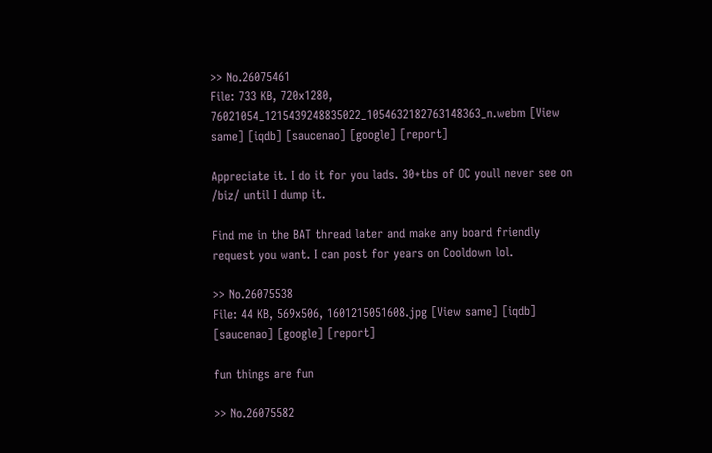>> No.26075461
File: 733 KB, 720x1280, 76021054_1215439248835022_1054632182763148363_n.webm [View same] [iqdb] [saucenao] [google] [report]

Appreciate it. I do it for you lads. 30+tbs of OC youll never see on /biz/ until I dump it.

Find me in the BAT thread later and make any board friendly request you want. I can post for years on Cooldown lol.

>> No.26075538
File: 44 KB, 569x506, 1601215051608.jpg [View same] [iqdb] [saucenao] [google] [report]

fun things are fun

>> No.26075582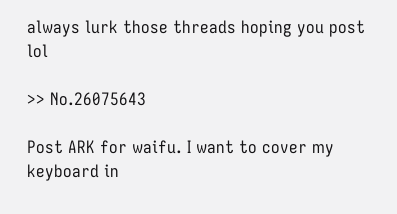always lurk those threads hoping you post lol

>> No.26075643

Post ARK for waifu. I want to cover my keyboard in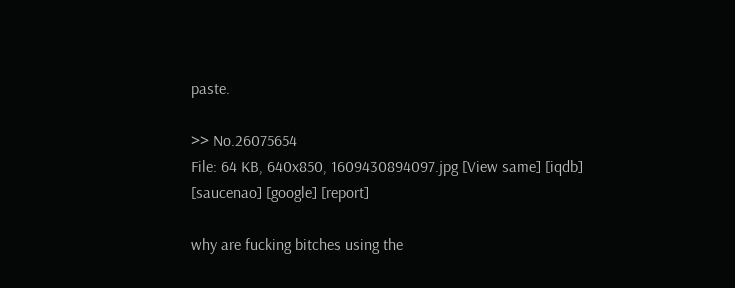paste.

>> No.26075654
File: 64 KB, 640x850, 1609430894097.jpg [View same] [iqdb] [saucenao] [google] [report]

why are fucking bitches using the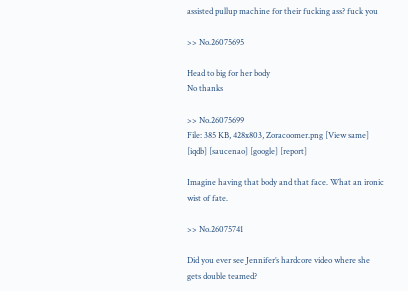assisted pullup machine for their fucking ass? fuck you

>> No.26075695

Head to big for her body
No thanks

>> No.26075699
File: 385 KB, 428x803, Zoracoomer.png [View same] [iqdb] [saucenao] [google] [report]

Imagine having that body and that face. What an ironic wist of fate.

>> No.26075741

Did you ever see Jennifer’s hardcore video where she gets double teamed?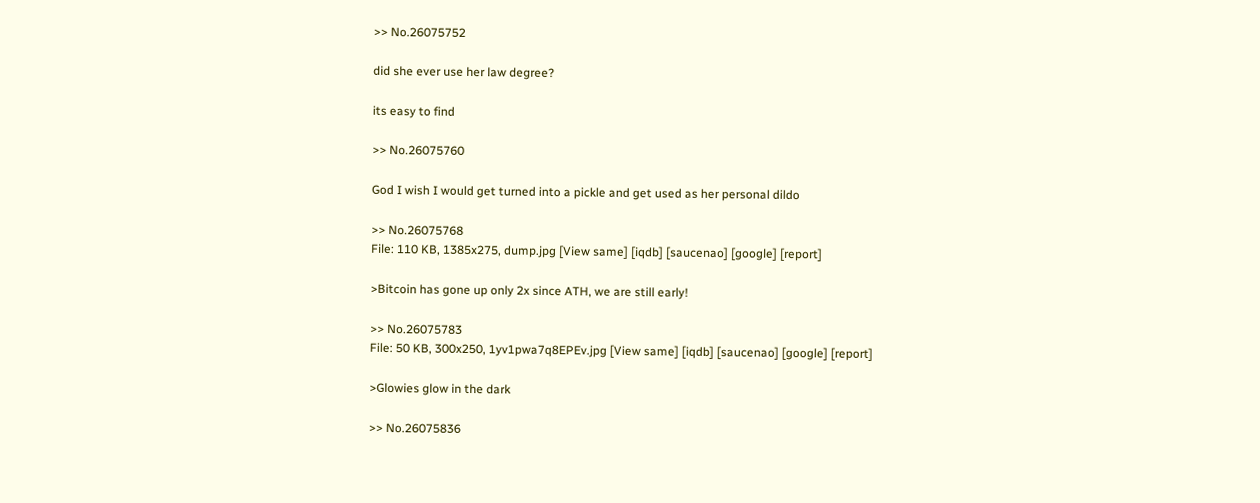>> No.26075752

did she ever use her law degree?

its easy to find

>> No.26075760

God I wish I would get turned into a pickle and get used as her personal dildo

>> No.26075768
File: 110 KB, 1385x275, dump.jpg [View same] [iqdb] [saucenao] [google] [report]

>Bitcoin has gone up only 2x since ATH, we are still early!

>> No.26075783
File: 50 KB, 300x250, 1yv1pwa7q8EPEv.jpg [View same] [iqdb] [saucenao] [google] [report]

>Glowies glow in the dark

>> No.26075836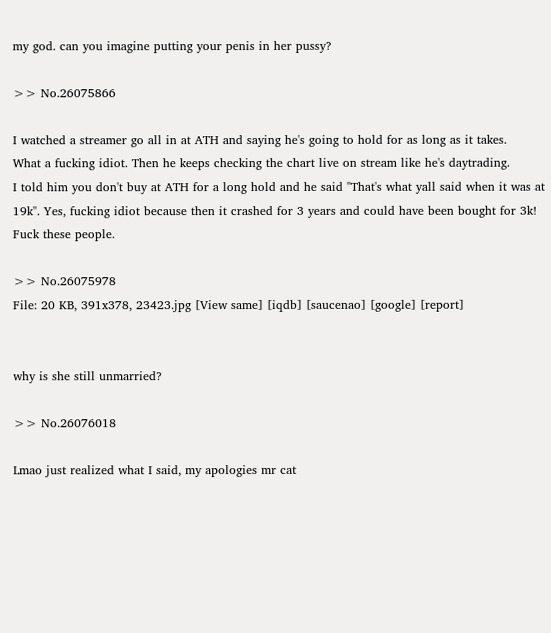my god. can you imagine putting your penis in her pussy?

>> No.26075866

I watched a streamer go all in at ATH and saying he's going to hold for as long as it takes.
What a fucking idiot. Then he keeps checking the chart live on stream like he's daytrading.
I told him you don't buy at ATH for a long hold and he said "That's what yall said when it was at 19k". Yes, fucking idiot because then it crashed for 3 years and could have been bought for 3k!
Fuck these people.

>> No.26075978
File: 20 KB, 391x378, 23423.jpg [View same] [iqdb] [saucenao] [google] [report]


why is she still unmarried?

>> No.26076018

Lmao just realized what I said, my apologies mr cat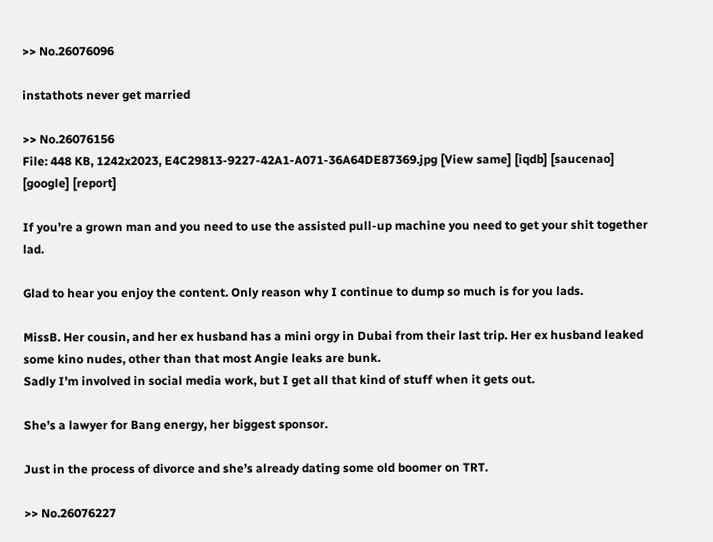>> No.26076096

instathots never get married

>> No.26076156
File: 448 KB, 1242x2023, E4C29813-9227-42A1-A071-36A64DE87369.jpg [View same] [iqdb] [saucenao] [google] [report]

If you’re a grown man and you need to use the assisted pull-up machine you need to get your shit together lad.

Glad to hear you enjoy the content. Only reason why I continue to dump so much is for you lads.

MissB. Her cousin, and her ex husband has a mini orgy in Dubai from their last trip. Her ex husband leaked some kino nudes, other than that most Angie leaks are bunk.
Sadly I’m involved in social media work, but I get all that kind of stuff when it gets out.

She’s a lawyer for Bang energy, her biggest sponsor.

Just in the process of divorce and she’s already dating some old boomer on TRT.

>> No.26076227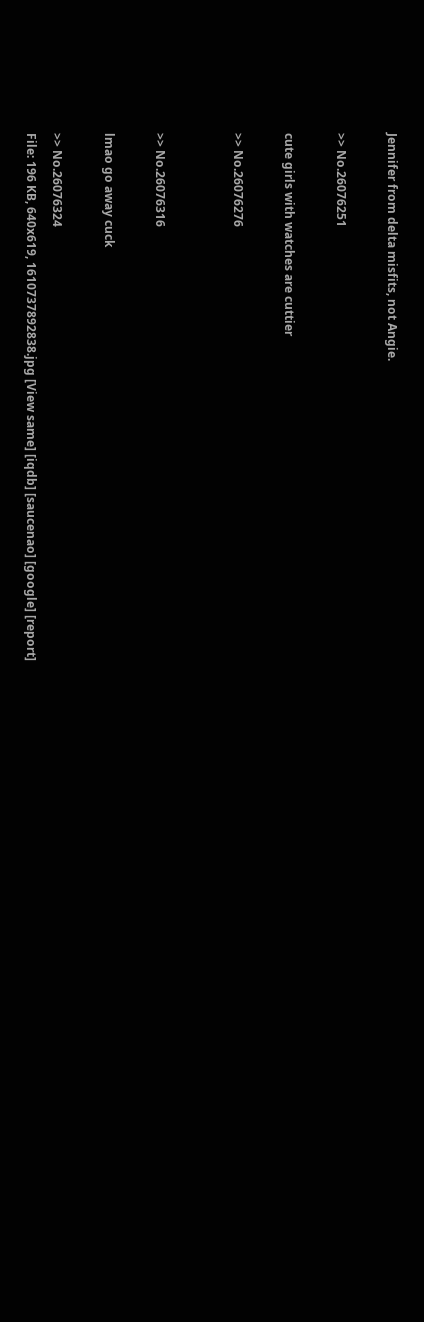Jennifer from delta misfits, not Angie.

>> No.26076251

cute girls with watches are cuttier

>> No.26076276


>> No.26076316

lmao go away cuck

>> No.26076324
File: 196 KB, 640x619, 1610737892838.jpg [View same] [iqdb] [saucenao] [google] [report]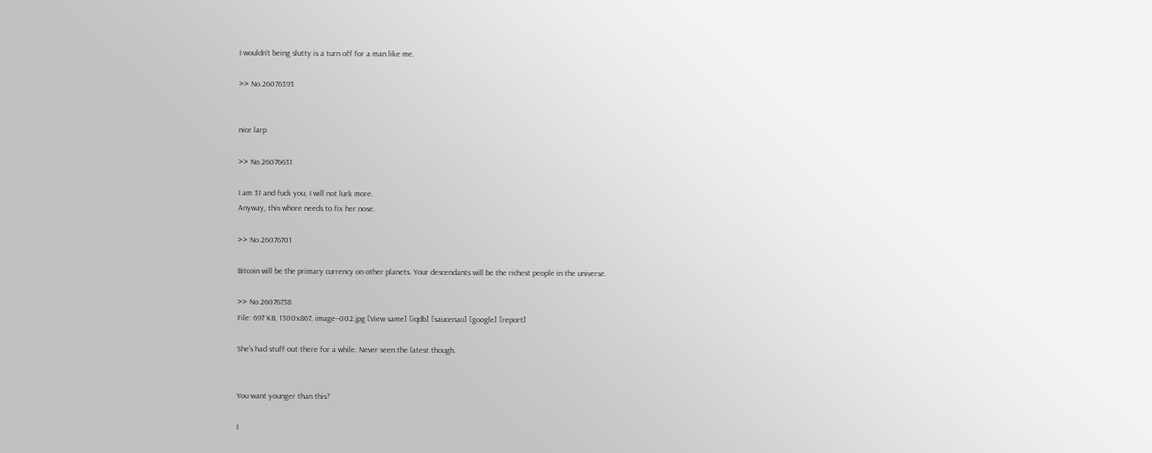I wouldn't being slutty is a turn off for a man like me.

>> No.26076393


nice larp

>> No.26076631

I am 31 and fuck you, I will not lurk more.
Anyway, this whore needs to fix her nose.

>> No.26076701

Bitcoin will be the primary currency on other planets. Your descendants will be the richest people in the universe.

>> No.26076738
File: 697 KB, 1300x867, image--002.jpg [View same] [iqdb] [saucenao] [google] [report]

She's had stuff out there for a while. Never seen the latest though.


You want younger than this?

I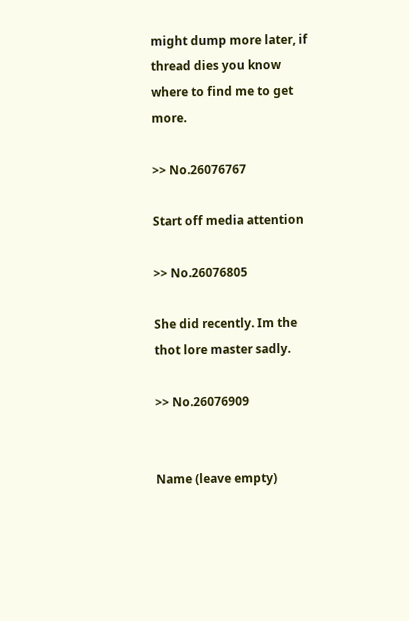might dump more later, if thread dies you know where to find me to get more.

>> No.26076767

Start off media attention

>> No.26076805

She did recently. Im the thot lore master sadly.

>> No.26076909


Name (leave empty)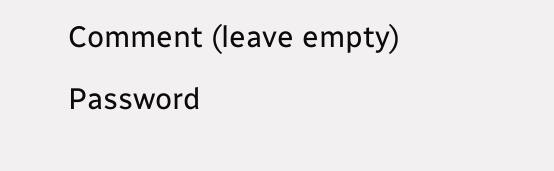Comment (leave empty)
Password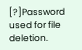[?]Password used for file deletion.